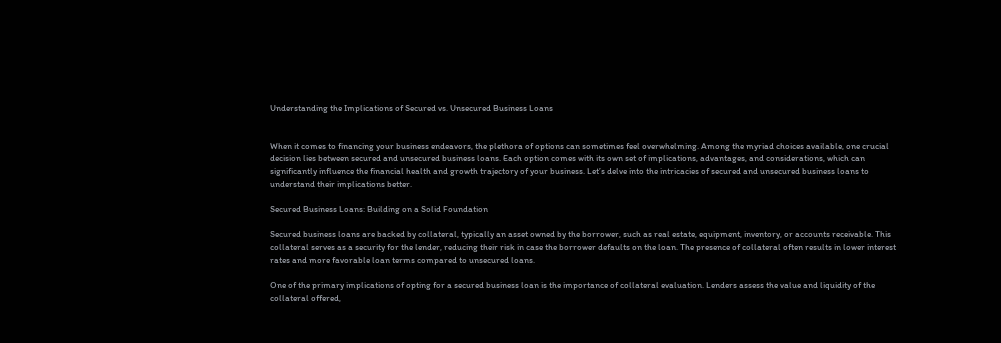Understanding the Implications of Secured vs. Unsecured Business Loans


When it comes to financing your business endeavors, the plethora of options can sometimes feel overwhelming. Among the myriad choices available, one crucial decision lies between secured and unsecured business loans. Each option comes with its own set of implications, advantages, and considerations, which can significantly influence the financial health and growth trajectory of your business. Let’s delve into the intricacies of secured and unsecured business loans to understand their implications better.

Secured Business Loans: Building on a Solid Foundation

Secured business loans are backed by collateral, typically an asset owned by the borrower, such as real estate, equipment, inventory, or accounts receivable. This collateral serves as a security for the lender, reducing their risk in case the borrower defaults on the loan. The presence of collateral often results in lower interest rates and more favorable loan terms compared to unsecured loans.

One of the primary implications of opting for a secured business loan is the importance of collateral evaluation. Lenders assess the value and liquidity of the collateral offered,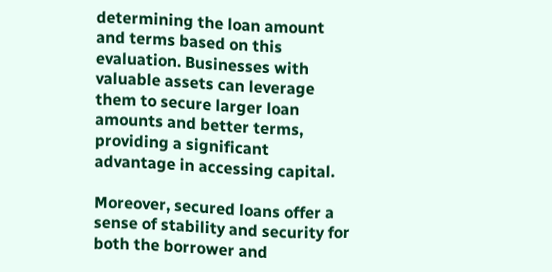determining the loan amount and terms based on this evaluation. Businesses with valuable assets can leverage them to secure larger loan amounts and better terms, providing a significant advantage in accessing capital.

Moreover, secured loans offer a sense of stability and security for both the borrower and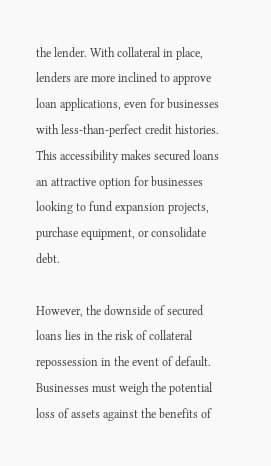the lender. With collateral in place, lenders are more inclined to approve loan applications, even for businesses with less-than-perfect credit histories. This accessibility makes secured loans an attractive option for businesses looking to fund expansion projects, purchase equipment, or consolidate debt.

However, the downside of secured loans lies in the risk of collateral repossession in the event of default. Businesses must weigh the potential loss of assets against the benefits of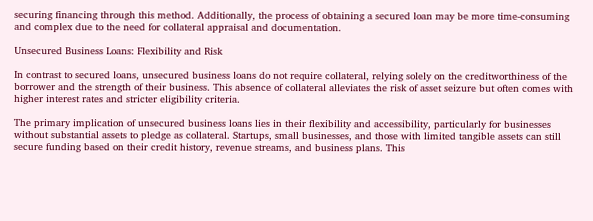securing financing through this method. Additionally, the process of obtaining a secured loan may be more time-consuming and complex due to the need for collateral appraisal and documentation.

Unsecured Business Loans: Flexibility and Risk

In contrast to secured loans, unsecured business loans do not require collateral, relying solely on the creditworthiness of the borrower and the strength of their business. This absence of collateral alleviates the risk of asset seizure but often comes with higher interest rates and stricter eligibility criteria.

The primary implication of unsecured business loans lies in their flexibility and accessibility, particularly for businesses without substantial assets to pledge as collateral. Startups, small businesses, and those with limited tangible assets can still secure funding based on their credit history, revenue streams, and business plans. This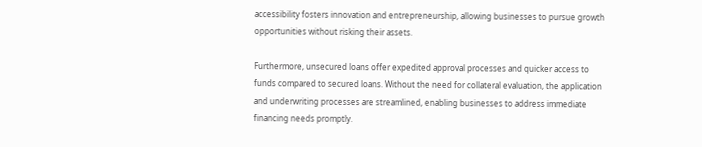accessibility fosters innovation and entrepreneurship, allowing businesses to pursue growth opportunities without risking their assets.

Furthermore, unsecured loans offer expedited approval processes and quicker access to funds compared to secured loans. Without the need for collateral evaluation, the application and underwriting processes are streamlined, enabling businesses to address immediate financing needs promptly.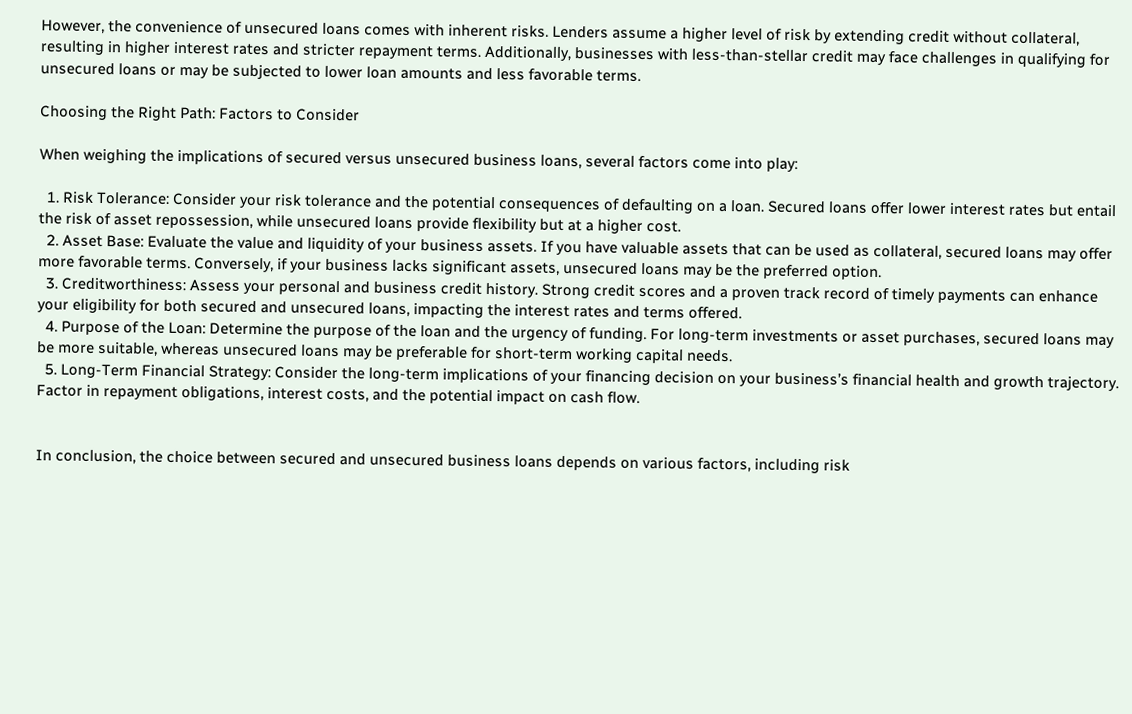However, the convenience of unsecured loans comes with inherent risks. Lenders assume a higher level of risk by extending credit without collateral, resulting in higher interest rates and stricter repayment terms. Additionally, businesses with less-than-stellar credit may face challenges in qualifying for unsecured loans or may be subjected to lower loan amounts and less favorable terms.

Choosing the Right Path: Factors to Consider

When weighing the implications of secured versus unsecured business loans, several factors come into play:

  1. Risk Tolerance: Consider your risk tolerance and the potential consequences of defaulting on a loan. Secured loans offer lower interest rates but entail the risk of asset repossession, while unsecured loans provide flexibility but at a higher cost.
  2. Asset Base: Evaluate the value and liquidity of your business assets. If you have valuable assets that can be used as collateral, secured loans may offer more favorable terms. Conversely, if your business lacks significant assets, unsecured loans may be the preferred option.
  3. Creditworthiness: Assess your personal and business credit history. Strong credit scores and a proven track record of timely payments can enhance your eligibility for both secured and unsecured loans, impacting the interest rates and terms offered.
  4. Purpose of the Loan: Determine the purpose of the loan and the urgency of funding. For long-term investments or asset purchases, secured loans may be more suitable, whereas unsecured loans may be preferable for short-term working capital needs.
  5. Long-Term Financial Strategy: Consider the long-term implications of your financing decision on your business’s financial health and growth trajectory. Factor in repayment obligations, interest costs, and the potential impact on cash flow.


In conclusion, the choice between secured and unsecured business loans depends on various factors, including risk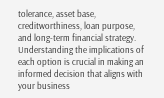tolerance, asset base, creditworthiness, loan purpose, and long-term financial strategy. Understanding the implications of each option is crucial in making an informed decision that aligns with your business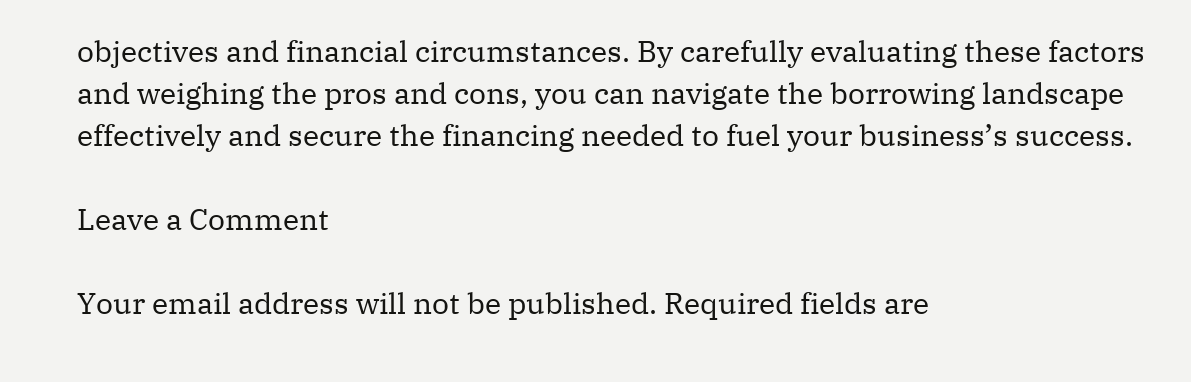objectives and financial circumstances. By carefully evaluating these factors and weighing the pros and cons, you can navigate the borrowing landscape effectively and secure the financing needed to fuel your business’s success.

Leave a Comment

Your email address will not be published. Required fields are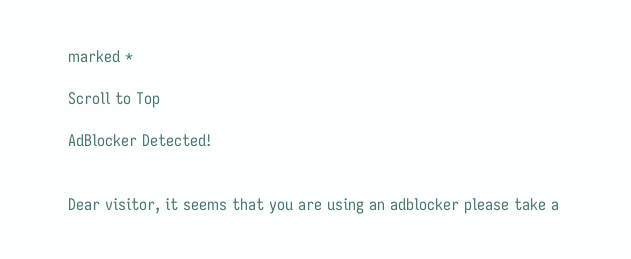marked *

Scroll to Top

AdBlocker Detected!


Dear visitor, it seems that you are using an adblocker please take a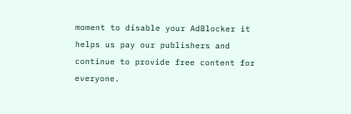moment to disable your AdBlocker it helps us pay our publishers and continue to provide free content for everyone.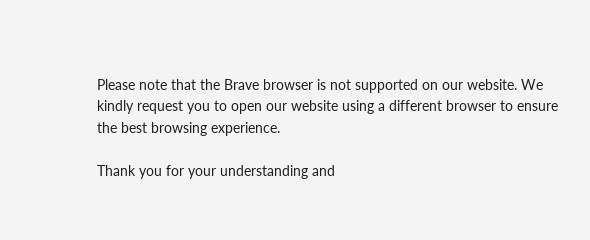Please note that the Brave browser is not supported on our website. We kindly request you to open our website using a different browser to ensure the best browsing experience.

Thank you for your understanding and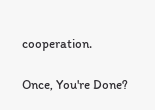cooperation.

Once, You're Done?